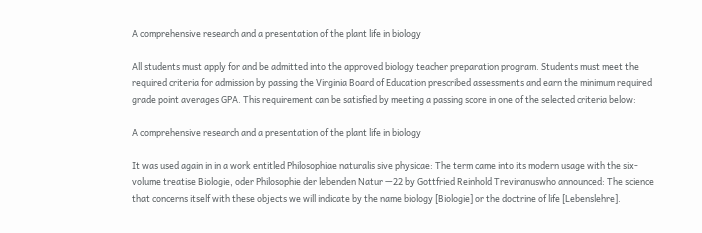A comprehensive research and a presentation of the plant life in biology

All students must apply for and be admitted into the approved biology teacher preparation program. Students must meet the required criteria for admission by passing the Virginia Board of Education prescribed assessments and earn the minimum required grade point averages GPA. This requirement can be satisfied by meeting a passing score in one of the selected criteria below:

A comprehensive research and a presentation of the plant life in biology

It was used again in in a work entitled Philosophiae naturalis sive physicae: The term came into its modern usage with the six-volume treatise Biologie, oder Philosophie der lebenden Natur —22 by Gottfried Reinhold Treviranuswho announced: The science that concerns itself with these objects we will indicate by the name biology [Biologie] or the doctrine of life [Lebenslehre].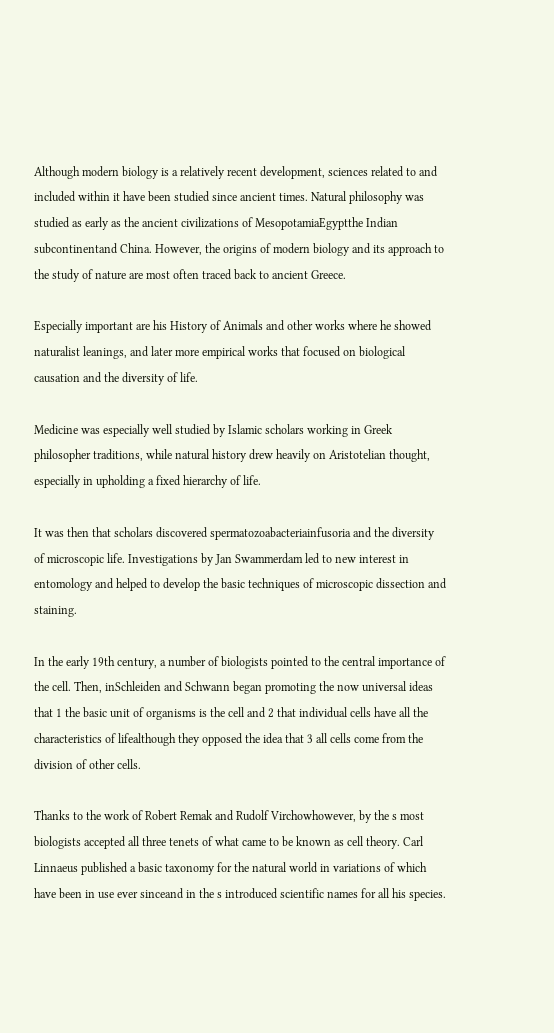Although modern biology is a relatively recent development, sciences related to and included within it have been studied since ancient times. Natural philosophy was studied as early as the ancient civilizations of MesopotamiaEgyptthe Indian subcontinentand China. However, the origins of modern biology and its approach to the study of nature are most often traced back to ancient Greece.

Especially important are his History of Animals and other works where he showed naturalist leanings, and later more empirical works that focused on biological causation and the diversity of life.

Medicine was especially well studied by Islamic scholars working in Greek philosopher traditions, while natural history drew heavily on Aristotelian thought, especially in upholding a fixed hierarchy of life.

It was then that scholars discovered spermatozoabacteriainfusoria and the diversity of microscopic life. Investigations by Jan Swammerdam led to new interest in entomology and helped to develop the basic techniques of microscopic dissection and staining.

In the early 19th century, a number of biologists pointed to the central importance of the cell. Then, inSchleiden and Schwann began promoting the now universal ideas that 1 the basic unit of organisms is the cell and 2 that individual cells have all the characteristics of lifealthough they opposed the idea that 3 all cells come from the division of other cells.

Thanks to the work of Robert Remak and Rudolf Virchowhowever, by the s most biologists accepted all three tenets of what came to be known as cell theory. Carl Linnaeus published a basic taxonomy for the natural world in variations of which have been in use ever sinceand in the s introduced scientific names for all his species.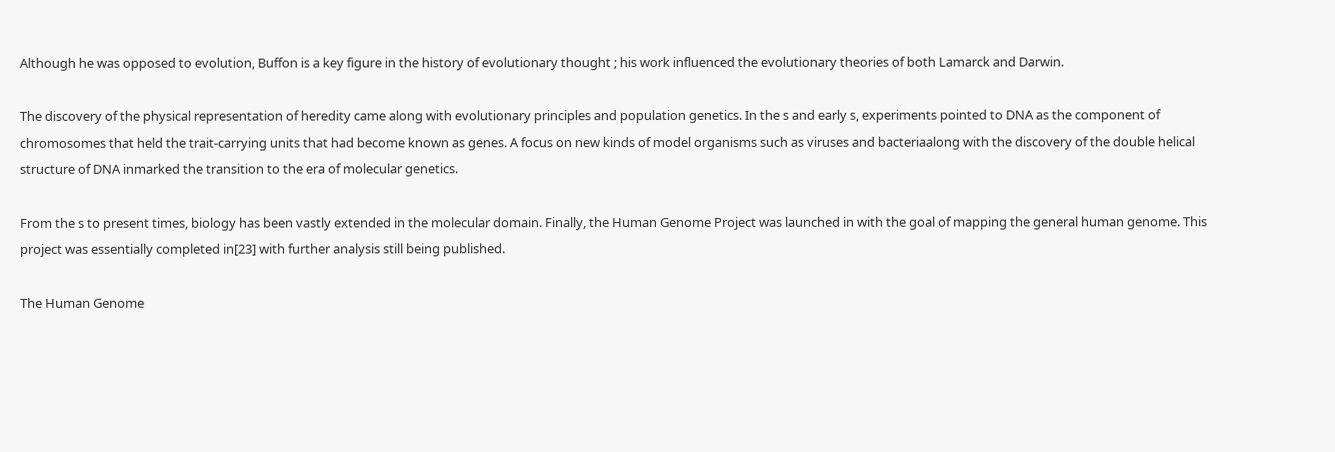Although he was opposed to evolution, Buffon is a key figure in the history of evolutionary thought ; his work influenced the evolutionary theories of both Lamarck and Darwin.

The discovery of the physical representation of heredity came along with evolutionary principles and population genetics. In the s and early s, experiments pointed to DNA as the component of chromosomes that held the trait-carrying units that had become known as genes. A focus on new kinds of model organisms such as viruses and bacteriaalong with the discovery of the double helical structure of DNA inmarked the transition to the era of molecular genetics.

From the s to present times, biology has been vastly extended in the molecular domain. Finally, the Human Genome Project was launched in with the goal of mapping the general human genome. This project was essentially completed in[23] with further analysis still being published.

The Human Genome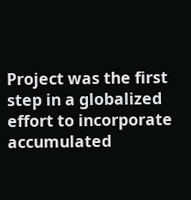Project was the first step in a globalized effort to incorporate accumulated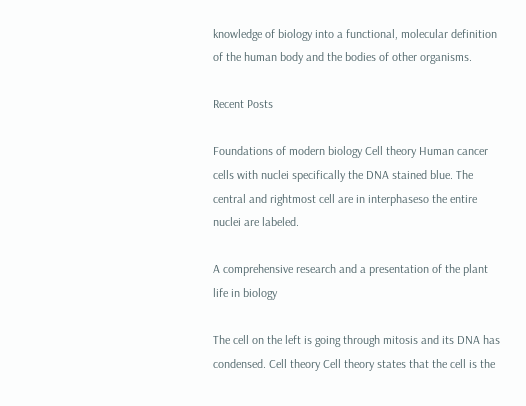knowledge of biology into a functional, molecular definition of the human body and the bodies of other organisms.

Recent Posts

Foundations of modern biology Cell theory Human cancer cells with nuclei specifically the DNA stained blue. The central and rightmost cell are in interphaseso the entire nuclei are labeled.

A comprehensive research and a presentation of the plant life in biology

The cell on the left is going through mitosis and its DNA has condensed. Cell theory Cell theory states that the cell is the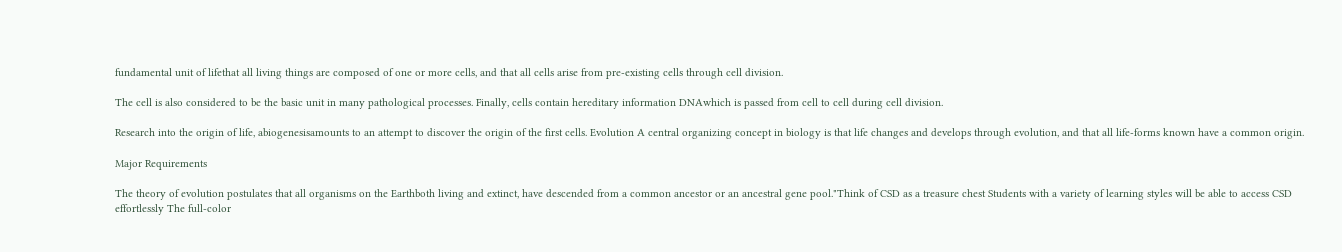fundamental unit of lifethat all living things are composed of one or more cells, and that all cells arise from pre-existing cells through cell division.

The cell is also considered to be the basic unit in many pathological processes. Finally, cells contain hereditary information DNAwhich is passed from cell to cell during cell division.

Research into the origin of life, abiogenesisamounts to an attempt to discover the origin of the first cells. Evolution A central organizing concept in biology is that life changes and develops through evolution, and that all life-forms known have a common origin.

Major Requirements

The theory of evolution postulates that all organisms on the Earthboth living and extinct, have descended from a common ancestor or an ancestral gene pool."Think of CSD as a treasure chest Students with a variety of learning styles will be able to access CSD effortlessly The full-color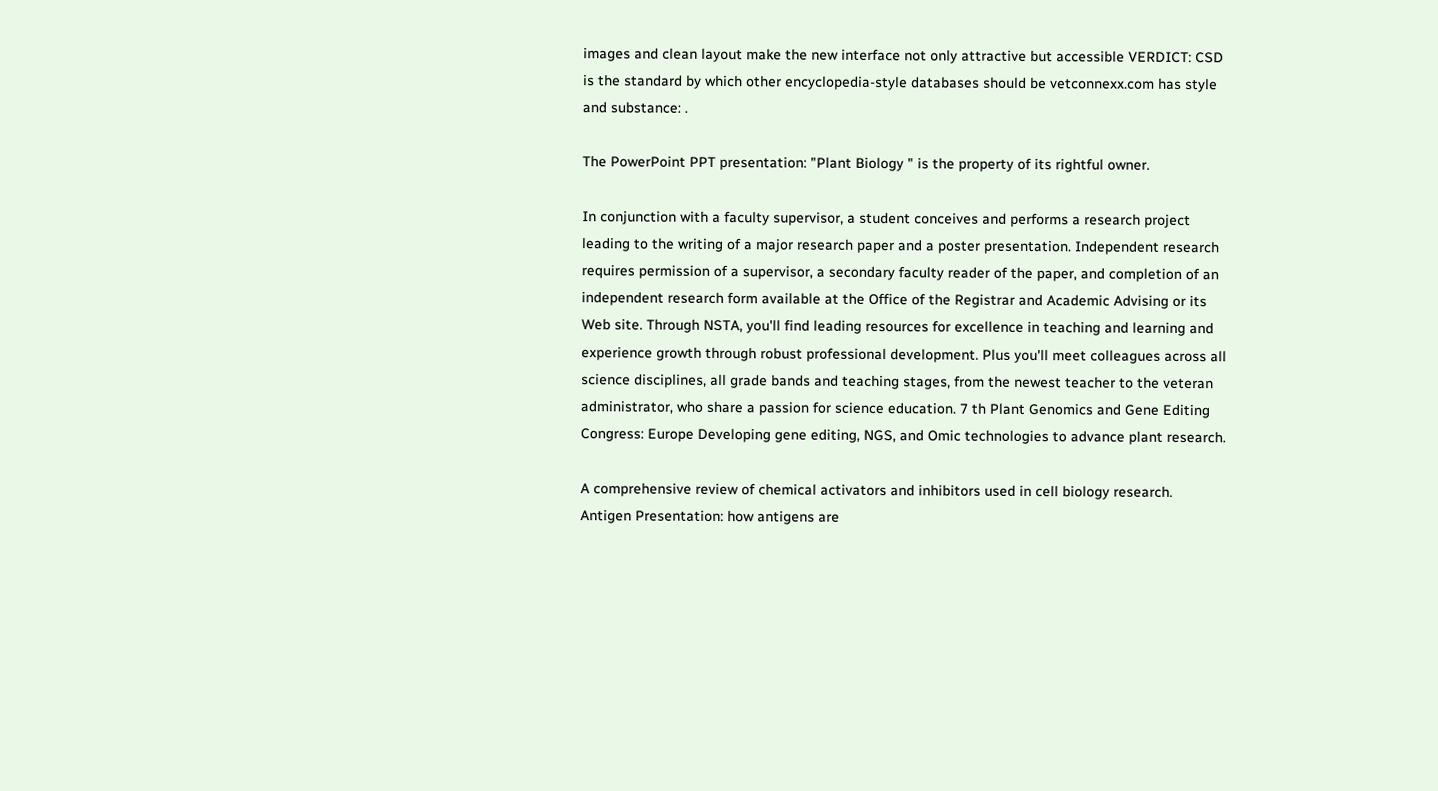images and clean layout make the new interface not only attractive but accessible VERDICT: CSD is the standard by which other encyclopedia-style databases should be vetconnexx.com has style and substance: .

The PowerPoint PPT presentation: "Plant Biology " is the property of its rightful owner.

In conjunction with a faculty supervisor, a student conceives and performs a research project leading to the writing of a major research paper and a poster presentation. Independent research requires permission of a supervisor, a secondary faculty reader of the paper, and completion of an independent research form available at the Office of the Registrar and Academic Advising or its Web site. Through NSTA, you'll find leading resources for excellence in teaching and learning and experience growth through robust professional development. Plus you'll meet colleagues across all science disciplines, all grade bands and teaching stages, from the newest teacher to the veteran administrator, who share a passion for science education. 7 th Plant Genomics and Gene Editing Congress: Europe Developing gene editing, NGS, and Omic technologies to advance plant research.

A comprehensive review of chemical activators and inhibitors used in cell biology research. Antigen Presentation: how antigens are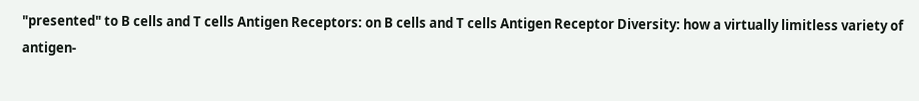"presented" to B cells and T cells Antigen Receptors: on B cells and T cells Antigen Receptor Diversity: how a virtually limitless variety of antigen-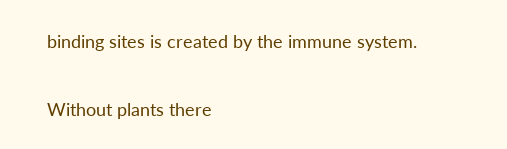binding sites is created by the immune system.

Without plants there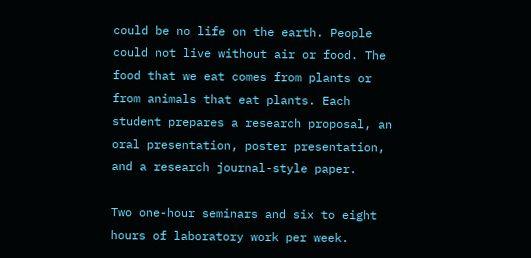could be no life on the earth. People could not live without air or food. The food that we eat comes from plants or from animals that eat plants. Each student prepares a research proposal, an oral presentation, poster presentation, and a research journal-style paper.

Two one-hour seminars and six to eight hours of laboratory work per week.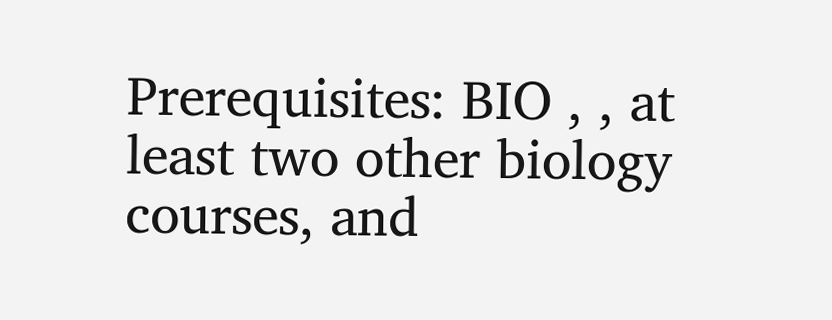Prerequisites: BIO , , at least two other biology courses, and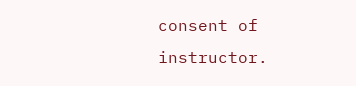consent of instructor.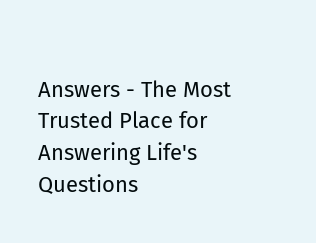Answers - The Most Trusted Place for Answering Life's Questions